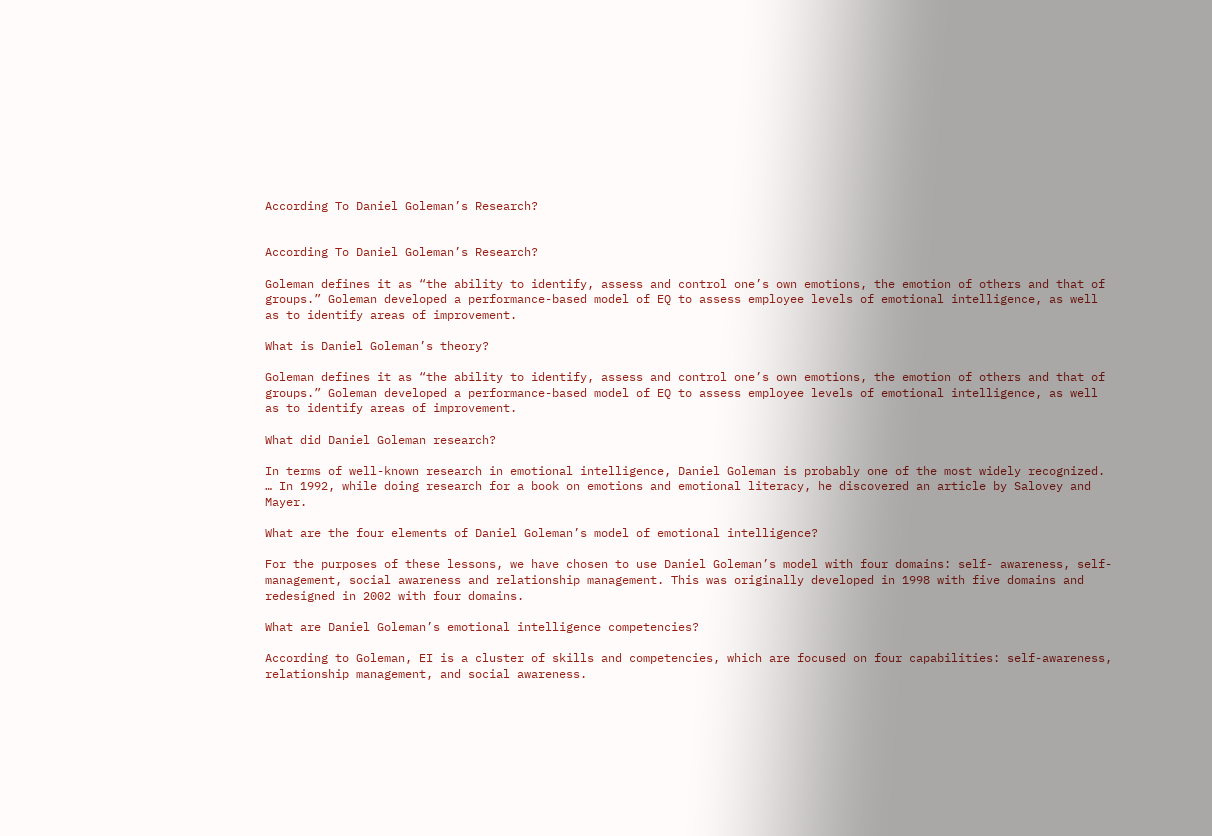According To Daniel Goleman’s Research?


According To Daniel Goleman’s Research?

Goleman defines it as “the ability to identify, assess and control one’s own emotions, the emotion of others and that of groups.” Goleman developed a performance-based model of EQ to assess employee levels of emotional intelligence, as well as to identify areas of improvement.

What is Daniel Goleman’s theory?

Goleman defines it as “the ability to identify, assess and control one’s own emotions, the emotion of others and that of groups.” Goleman developed a performance-based model of EQ to assess employee levels of emotional intelligence, as well as to identify areas of improvement.

What did Daniel Goleman research?

In terms of well-known research in emotional intelligence, Daniel Goleman is probably one of the most widely recognized. … In 1992, while doing research for a book on emotions and emotional literacy, he discovered an article by Salovey and Mayer.

What are the four elements of Daniel Goleman’s model of emotional intelligence?

For the purposes of these lessons, we have chosen to use Daniel Goleman’s model with four domains: self- awareness, self-management, social awareness and relationship management. This was originally developed in 1998 with five domains and redesigned in 2002 with four domains.

What are Daniel Goleman’s emotional intelligence competencies?

According to Goleman, EI is a cluster of skills and competencies, which are focused on four capabilities: self-awareness, relationship management, and social awareness.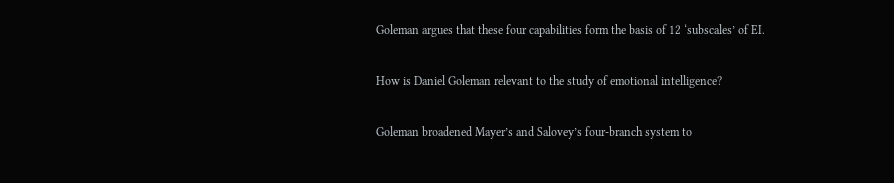Goleman argues that these four capabilities form the basis of 12 ‘subscales’ of EI.

How is Daniel Goleman relevant to the study of emotional intelligence?

Goleman broadened Mayer’s and Salovey’s four-branch system to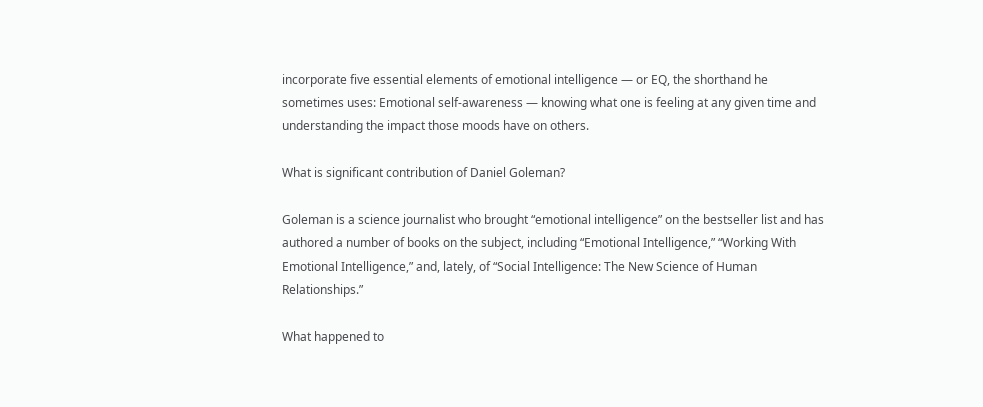incorporate five essential elements of emotional intelligence — or EQ, the shorthand he sometimes uses: Emotional self-awareness — knowing what one is feeling at any given time and understanding the impact those moods have on others.

What is significant contribution of Daniel Goleman?

Goleman is a science journalist who brought “emotional intelligence” on the bestseller list and has authored a number of books on the subject, including “Emotional Intelligence,” “Working With Emotional Intelligence,” and, lately, of “Social Intelligence: The New Science of Human Relationships.”

What happened to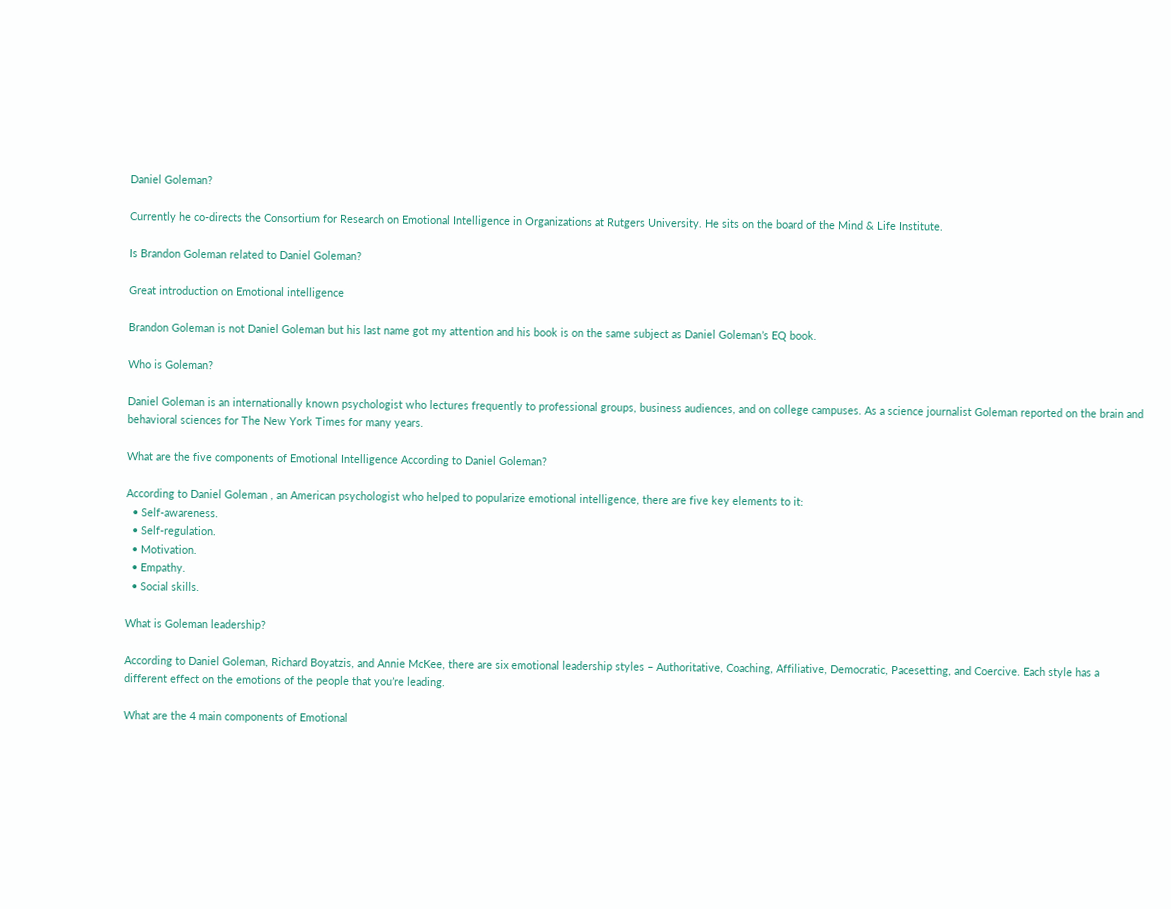Daniel Goleman?

Currently he co-directs the Consortium for Research on Emotional Intelligence in Organizations at Rutgers University. He sits on the board of the Mind & Life Institute.

Is Brandon Goleman related to Daniel Goleman?

Great introduction on Emotional intelligence

Brandon Goleman is not Daniel Goleman but his last name got my attention and his book is on the same subject as Daniel Goleman’s EQ book.

Who is Goleman?

Daniel Goleman is an internationally known psychologist who lectures frequently to professional groups, business audiences, and on college campuses. As a science journalist Goleman reported on the brain and behavioral sciences for The New York Times for many years.

What are the five components of Emotional Intelligence According to Daniel Goleman?

According to Daniel Goleman , an American psychologist who helped to popularize emotional intelligence, there are five key elements to it:
  • Self-awareness.
  • Self-regulation.
  • Motivation.
  • Empathy.
  • Social skills.

What is Goleman leadership?

According to Daniel Goleman, Richard Boyatzis, and Annie McKee, there are six emotional leadership styles – Authoritative, Coaching, Affiliative, Democratic, Pacesetting, and Coercive. Each style has a different effect on the emotions of the people that you’re leading.

What are the 4 main components of Emotional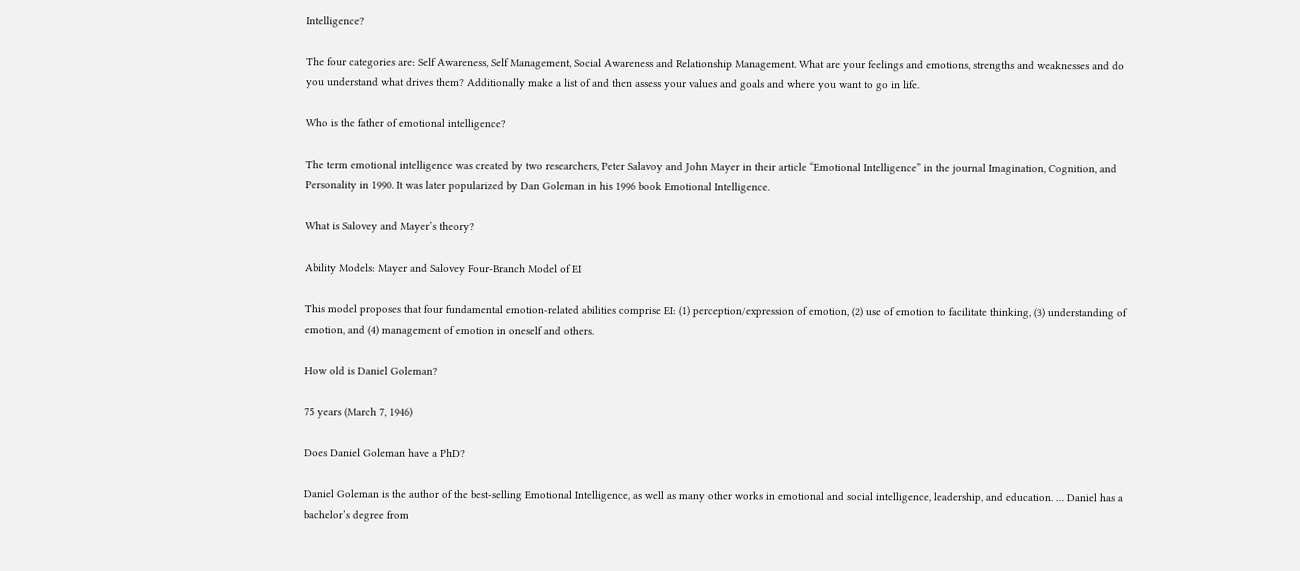Intelligence?

The four categories are: Self Awareness, Self Management, Social Awareness and Relationship Management. What are your feelings and emotions, strengths and weaknesses and do you understand what drives them? Additionally make a list of and then assess your values and goals and where you want to go in life.

Who is the father of emotional intelligence?

The term emotional intelligence was created by two researchers, Peter Salavoy and John Mayer in their article “Emotional Intelligence” in the journal Imagination, Cognition, and Personality in 1990. It was later popularized by Dan Goleman in his 1996 book Emotional Intelligence.

What is Salovey and Mayer’s theory?

Ability Models: Mayer and Salovey Four-Branch Model of EI

This model proposes that four fundamental emotion-related abilities comprise EI: (1) perception/expression of emotion, (2) use of emotion to facilitate thinking, (3) understanding of emotion, and (4) management of emotion in oneself and others.

How old is Daniel Goleman?

75 years (March 7, 1946)

Does Daniel Goleman have a PhD?

Daniel Goleman is the author of the best-selling Emotional Intelligence, as well as many other works in emotional and social intelligence, leadership, and education. … Daniel has a bachelor’s degree from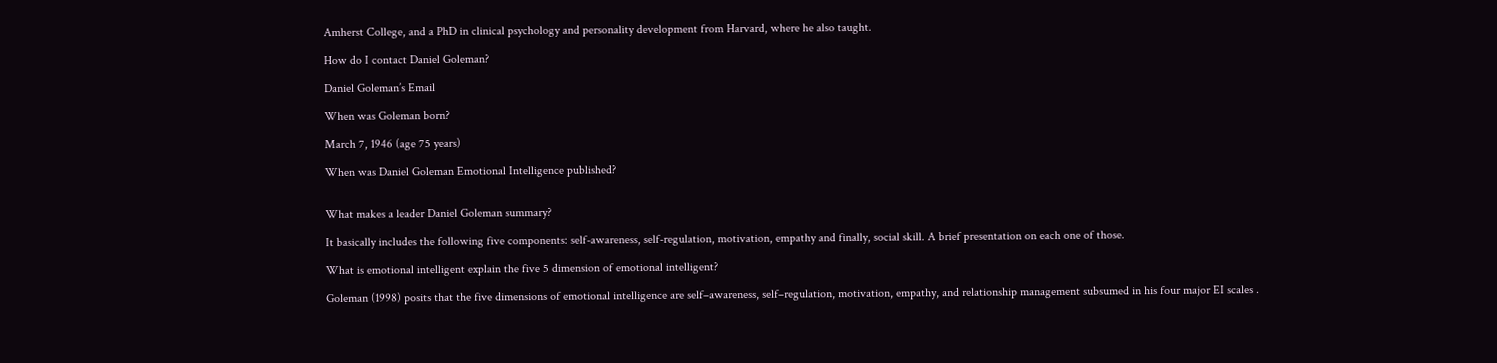Amherst College, and a PhD in clinical psychology and personality development from Harvard, where he also taught.

How do I contact Daniel Goleman?

Daniel Goleman’s Email

When was Goleman born?

March 7, 1946 (age 75 years)

When was Daniel Goleman Emotional Intelligence published?


What makes a leader Daniel Goleman summary?

It basically includes the following five components: self-awareness, self-regulation, motivation, empathy and finally, social skill. A brief presentation on each one of those.

What is emotional intelligent explain the five 5 dimension of emotional intelligent?

Goleman (1998) posits that the five dimensions of emotional intelligence are self–awareness, self–regulation, motivation, empathy, and relationship management subsumed in his four major EI scales .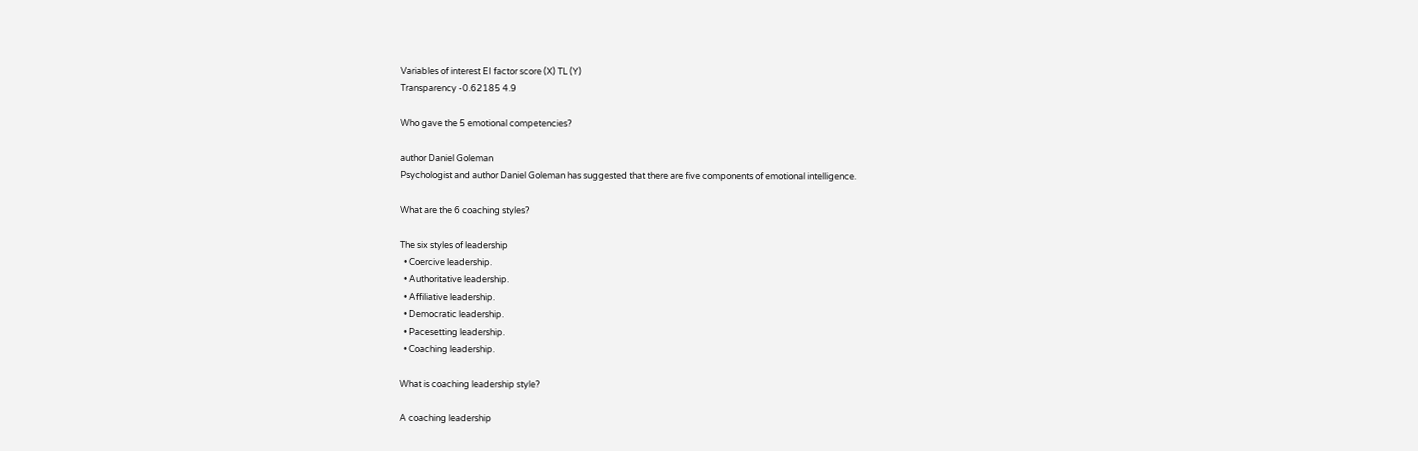Variables of interest EI factor score (X) TL (Y)
Transparency -0.62185 4.9

Who gave the 5 emotional competencies?

author Daniel Goleman
Psychologist and author Daniel Goleman has suggested that there are five components of emotional intelligence.

What are the 6 coaching styles?

The six styles of leadership
  • Coercive leadership.
  • Authoritative leadership.
  • Affiliative leadership.
  • Democratic leadership.
  • Pacesetting leadership.
  • Coaching leadership.

What is coaching leadership style?

A coaching leadership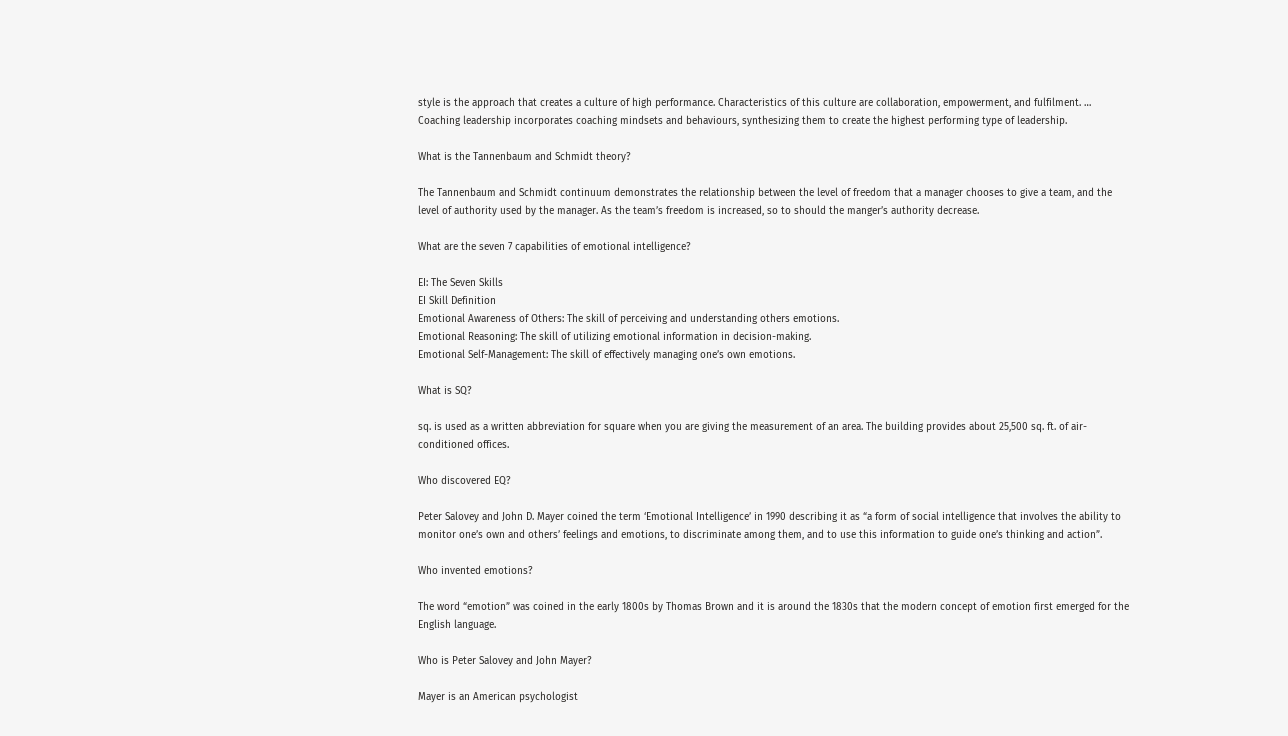style is the approach that creates a culture of high performance. Characteristics of this culture are collaboration, empowerment, and fulfilment. … Coaching leadership incorporates coaching mindsets and behaviours, synthesizing them to create the highest performing type of leadership.

What is the Tannenbaum and Schmidt theory?

The Tannenbaum and Schmidt continuum demonstrates the relationship between the level of freedom that a manager chooses to give a team, and the level of authority used by the manager. As the team’s freedom is increased, so to should the manger’s authority decrease.

What are the seven 7 capabilities of emotional intelligence?

EI: The Seven Skills
EI Skill Definition
Emotional Awareness of Others: The skill of perceiving and understanding others emotions.
Emotional Reasoning: The skill of utilizing emotional information in decision-making.
Emotional Self-Management: The skill of effectively managing one’s own emotions.

What is SQ?

sq. is used as a written abbreviation for square when you are giving the measurement of an area. The building provides about 25,500 sq. ft. of air-conditioned offices.

Who discovered EQ?

Peter Salovey and John D. Mayer coined the term ‘Emotional Intelligence’ in 1990 describing it as “a form of social intelligence that involves the ability to monitor one’s own and others’ feelings and emotions, to discriminate among them, and to use this information to guide one’s thinking and action”.

Who invented emotions?

The word “emotion” was coined in the early 1800s by Thomas Brown and it is around the 1830s that the modern concept of emotion first emerged for the English language.

Who is Peter Salovey and John Mayer?

Mayer is an American psychologist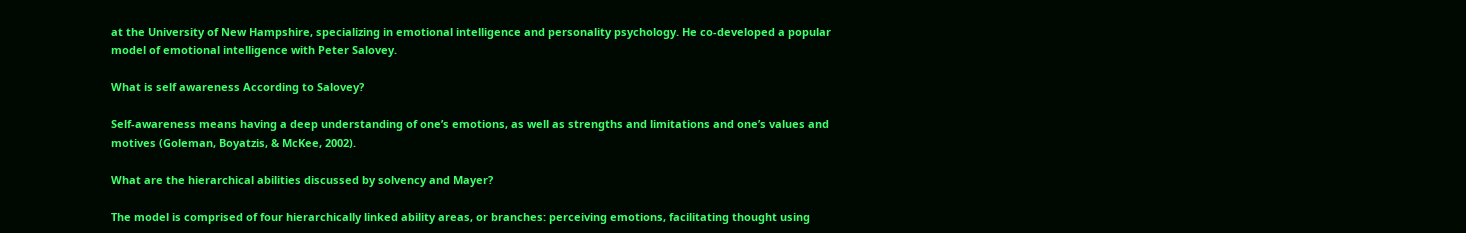at the University of New Hampshire, specializing in emotional intelligence and personality psychology. He co-developed a popular model of emotional intelligence with Peter Salovey.

What is self awareness According to Salovey?

Self-awareness means having a deep understanding of one’s emotions, as well as strengths and limitations and one’s values and motives (Goleman, Boyatzis, & McKee, 2002).

What are the hierarchical abilities discussed by solvency and Mayer?

The model is comprised of four hierarchically linked ability areas, or branches: perceiving emotions, facilitating thought using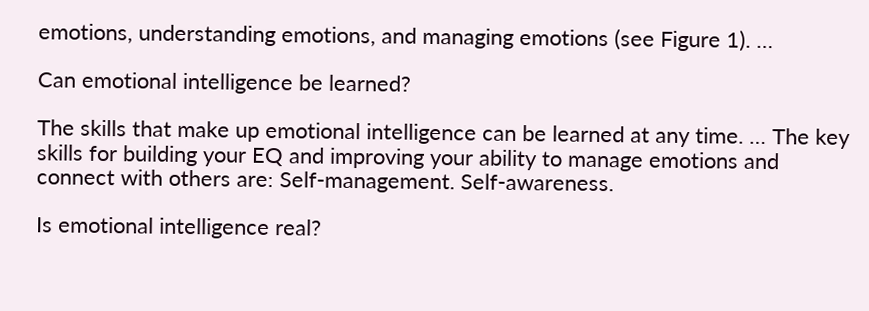emotions, understanding emotions, and managing emotions (see Figure 1). …

Can emotional intelligence be learned?

The skills that make up emotional intelligence can be learned at any time. … The key skills for building your EQ and improving your ability to manage emotions and connect with others are: Self-management. Self-awareness.

Is emotional intelligence real?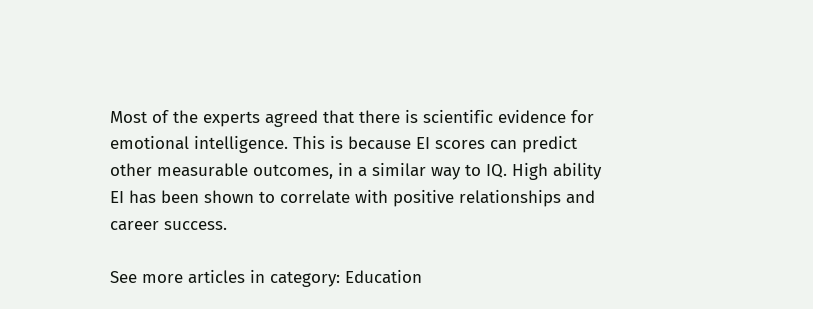Most of the experts agreed that there is scientific evidence for emotional intelligence. This is because EI scores can predict other measurable outcomes, in a similar way to IQ. High ability EI has been shown to correlate with positive relationships and career success.

See more articles in category: Education